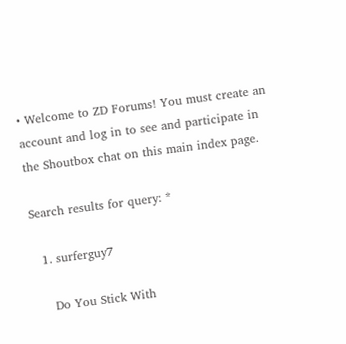• Welcome to ZD Forums! You must create an account and log in to see and participate in the Shoutbox chat on this main index page.

Search results for query: *

  1. surferguy7

    Do You Stick With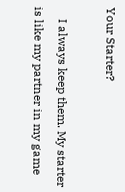Your Starter?

    I always keep them. My starter is like my partner in my game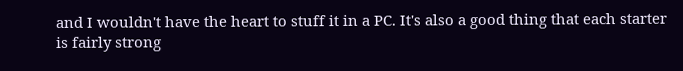and I wouldn't have the heart to stuff it in a PC. It's also a good thing that each starter is fairly strong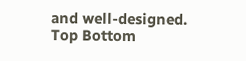and well-designed.
Top Bottom